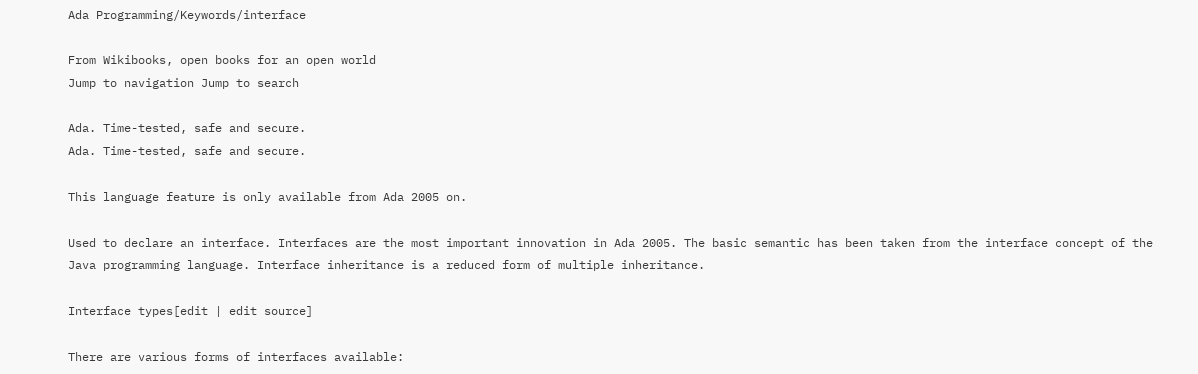Ada Programming/Keywords/interface

From Wikibooks, open books for an open world
Jump to navigation Jump to search

Ada. Time-tested, safe and secure.
Ada. Time-tested, safe and secure.

This language feature is only available from Ada 2005 on.

Used to declare an interface. Interfaces are the most important innovation in Ada 2005. The basic semantic has been taken from the interface concept of the Java programming language. Interface inheritance is a reduced form of multiple inheritance.

Interface types[edit | edit source]

There are various forms of interfaces available: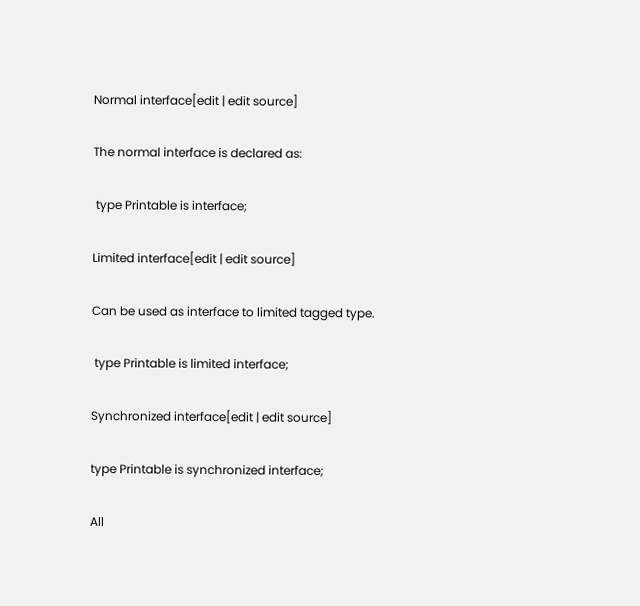Normal interface[edit | edit source]

The normal interface is declared as:

 type Printable is interface;

Limited interface[edit | edit source]

Can be used as interface to limited tagged type.

 type Printable is limited interface;

Synchronized interface[edit | edit source]

type Printable is synchronized interface;

All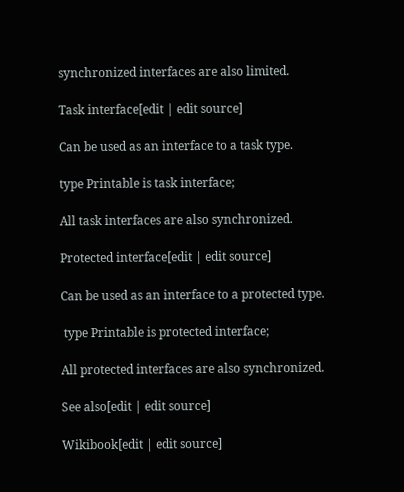synchronized interfaces are also limited.

Task interface[edit | edit source]

Can be used as an interface to a task type.

type Printable is task interface;

All task interfaces are also synchronized.

Protected interface[edit | edit source]

Can be used as an interface to a protected type.

 type Printable is protected interface;

All protected interfaces are also synchronized.

See also[edit | edit source]

Wikibook[edit | edit source]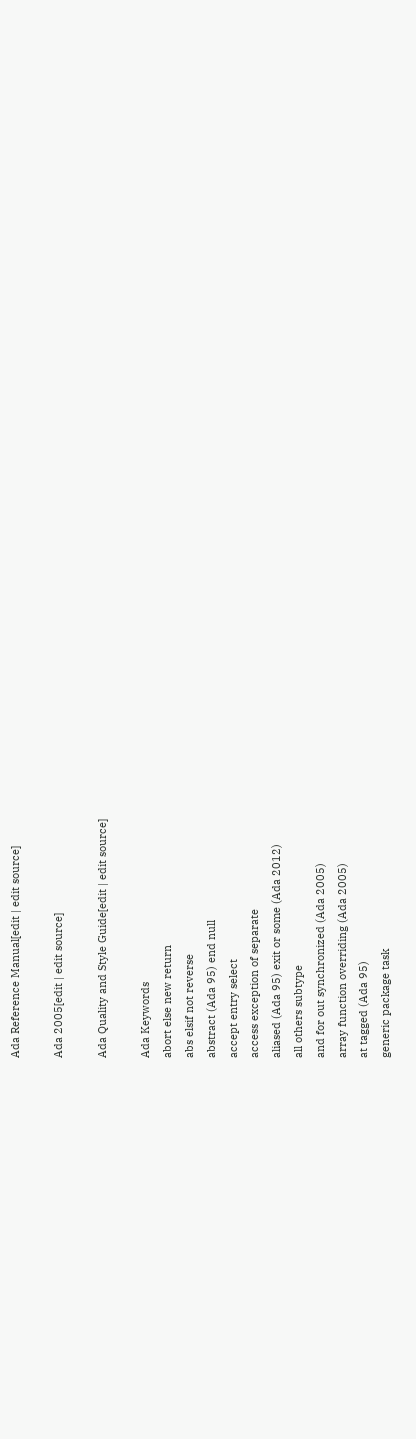Ada Reference Manual[edit | edit source]

Ada 2005[edit | edit source]

Ada Quality and Style Guide[edit | edit source]

Ada Keywords
abort else new return
abs elsif not reverse
abstract (Ada 95) end null
accept entry select
access exception of separate
aliased (Ada 95) exit or some (Ada 2012)
all others subtype
and for out synchronized (Ada 2005)
array function overriding (Ada 2005)
at tagged (Ada 95)
generic package task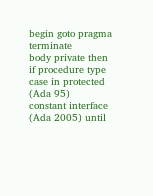begin goto pragma terminate
body private then
if procedure type
case in protected (Ada 95)
constant interface (Ada 2005) until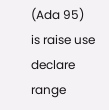(Ada 95)
is raise use
declare range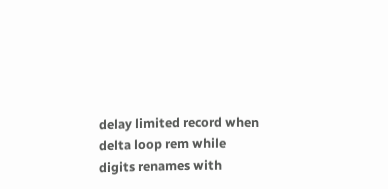delay limited record when
delta loop rem while
digits renames with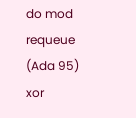do mod requeue (Ada 95) xor